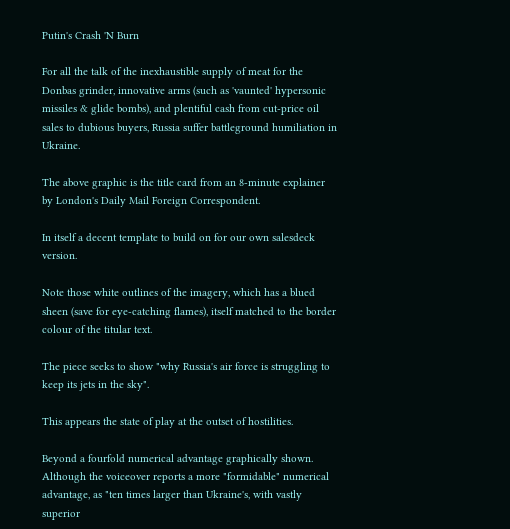Putin's Crash 'N Burn

For all the talk of the inexhaustible supply of meat for the Donbas grinder, innovative arms (such as 'vaunted' hypersonic missiles & glide bombs), and plentiful cash from cut-price oil sales to dubious buyers, Russia suffer battleground humiliation in Ukraine.

The above graphic is the title card from an 8-minute explainer by London's Daily Mail Foreign Correspondent.

In itself a decent template to build on for our own salesdeck version.

Note those white outlines of the imagery, which has a blued sheen (save for eye-catching flames), itself matched to the border colour of the titular text.

The piece seeks to show "why Russia's air force is struggling to keep its jets in the sky".

This appears the state of play at the outset of hostilities.

Beyond a fourfold numerical advantage graphically shown. Although the voiceover reports a more "formidable" numerical advantage, as "ten times larger than Ukraine's, with vastly superior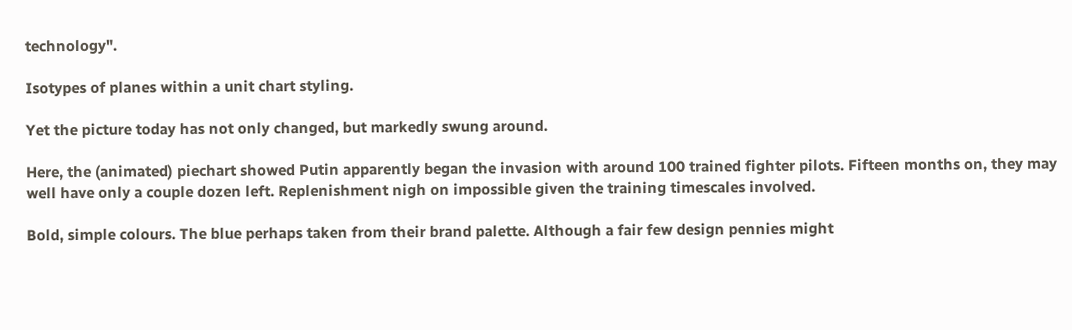technology".

Isotypes of planes within a unit chart styling.

Yet the picture today has not only changed, but markedly swung around.

Here, the (animated) piechart showed Putin apparently began the invasion with around 100 trained fighter pilots. Fifteen months on, they may well have only a couple dozen left. Replenishment nigh on impossible given the training timescales involved.

Bold, simple colours. The blue perhaps taken from their brand palette. Although a fair few design pennies might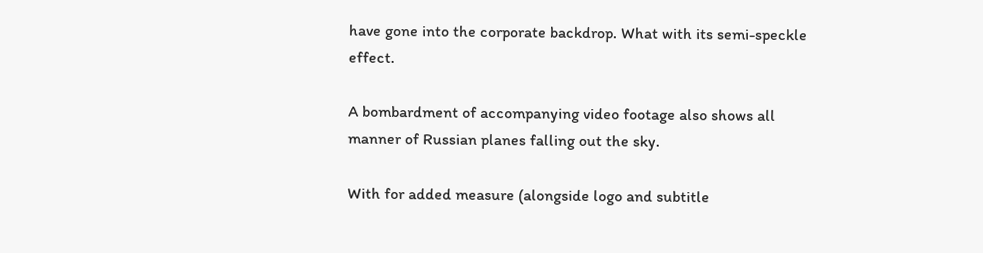have gone into the corporate backdrop. What with its semi-speckle effect.

A bombardment of accompanying video footage also shows all manner of Russian planes falling out the sky.

With for added measure (alongside logo and subtitle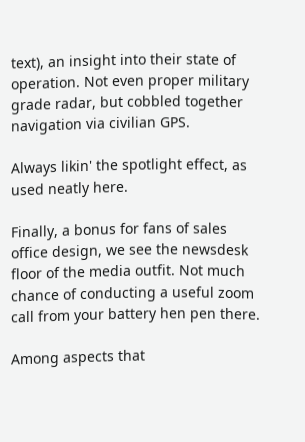text), an insight into their state of operation. Not even proper military grade radar, but cobbled together navigation via civilian GPS.

Always likin' the spotlight effect, as used neatly here.

Finally, a bonus for fans of sales office design, we see the newsdesk floor of the media outfit. Not much chance of conducting a useful zoom call from your battery hen pen there.

Among aspects that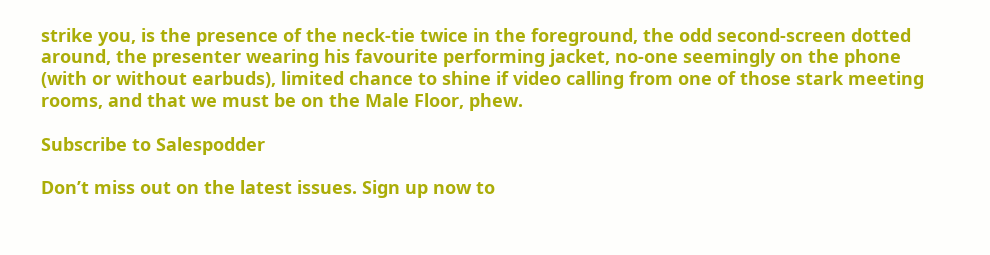strike you, is the presence of the neck-tie twice in the foreground, the odd second-screen dotted around, the presenter wearing his favourite performing jacket, no-one seemingly on the phone (with or without earbuds), limited chance to shine if video calling from one of those stark meeting rooms, and that we must be on the Male Floor, phew.

Subscribe to Salespodder

Don’t miss out on the latest issues. Sign up now to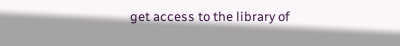get access to the library of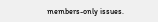members-only issues.